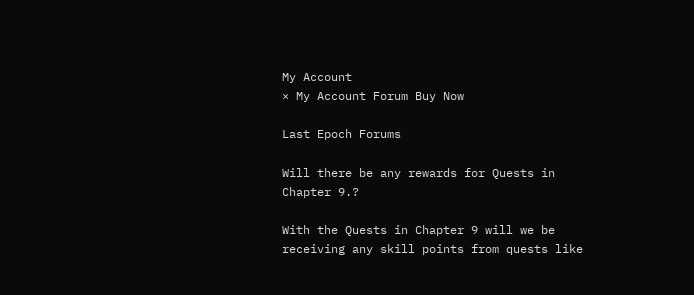My Account
× My Account Forum Buy Now

Last Epoch Forums

Will there be any rewards for Quests in Chapter 9.?

With the Quests in Chapter 9 will we be receiving any skill points from quests like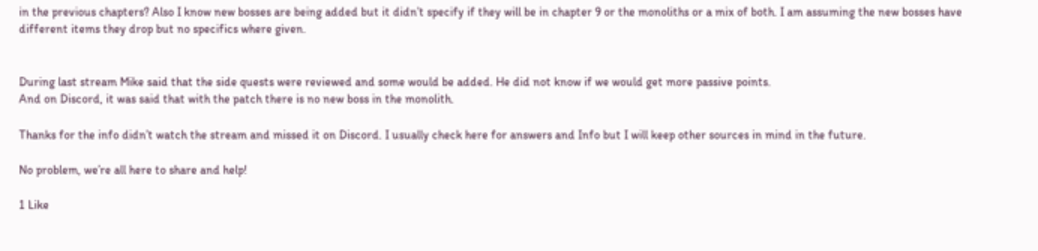in the previous chapters? Also I know new bosses are being added but it didn’t specify if they will be in chapter 9 or the monoliths or a mix of both. I am assuming the new bosses have different items they drop but no specifics where given.


During last stream Mike said that the side quests were reviewed and some would be added. He did not know if we would get more passive points.
And on Discord, it was said that with the patch there is no new boss in the monolith.

Thanks for the info didn’t watch the stream and missed it on Discord. I usually check here for answers and Info but I will keep other sources in mind in the future.

No problem, we’re all here to share and help!

1 Like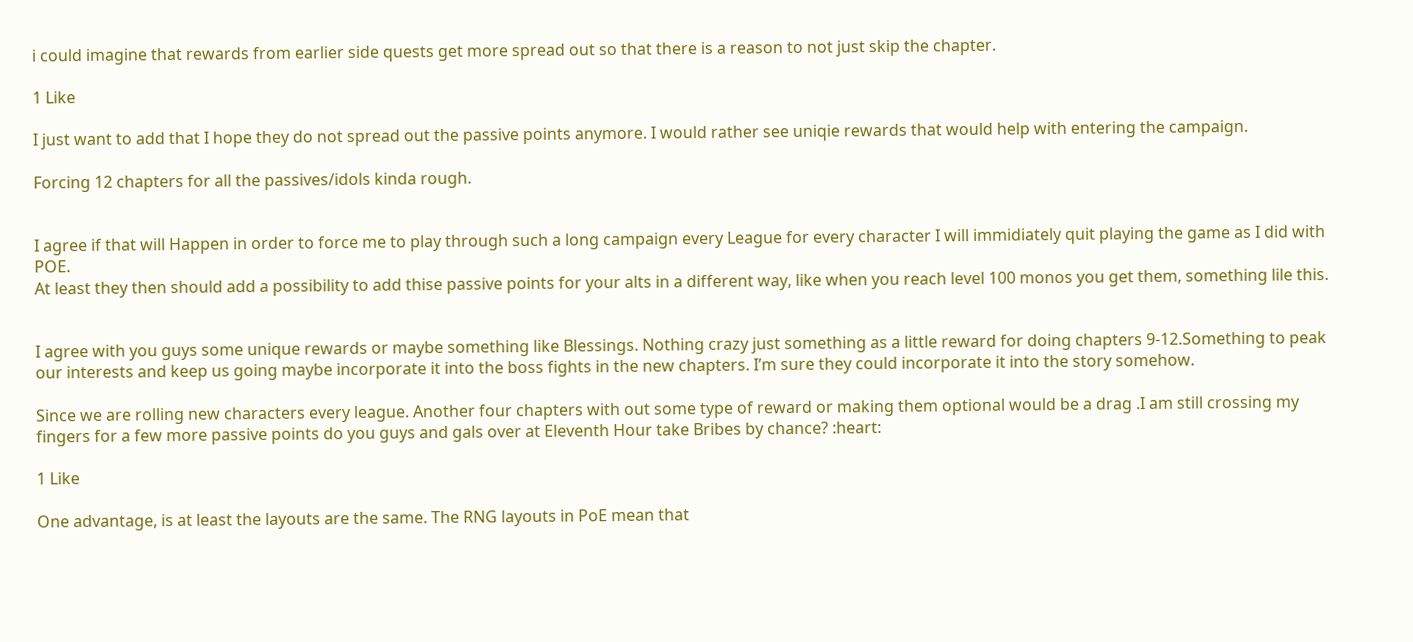i could imagine that rewards from earlier side quests get more spread out so that there is a reason to not just skip the chapter.

1 Like

I just want to add that I hope they do not spread out the passive points anymore. I would rather see uniqie rewards that would help with entering the campaign.

Forcing 12 chapters for all the passives/idols kinda rough.


I agree if that will Happen in order to force me to play through such a long campaign every League for every character I will immidiately quit playing the game as I did with POE.
At least they then should add a possibility to add thise passive points for your alts in a different way, like when you reach level 100 monos you get them, something lile this.


I agree with you guys some unique rewards or maybe something like Blessings. Nothing crazy just something as a little reward for doing chapters 9-12.Something to peak our interests and keep us going maybe incorporate it into the boss fights in the new chapters. I’m sure they could incorporate it into the story somehow.

Since we are rolling new characters every league. Another four chapters with out some type of reward or making them optional would be a drag .I am still crossing my fingers for a few more passive points do you guys and gals over at Eleventh Hour take Bribes by chance? :heart:

1 Like

One advantage, is at least the layouts are the same. The RNG layouts in PoE mean that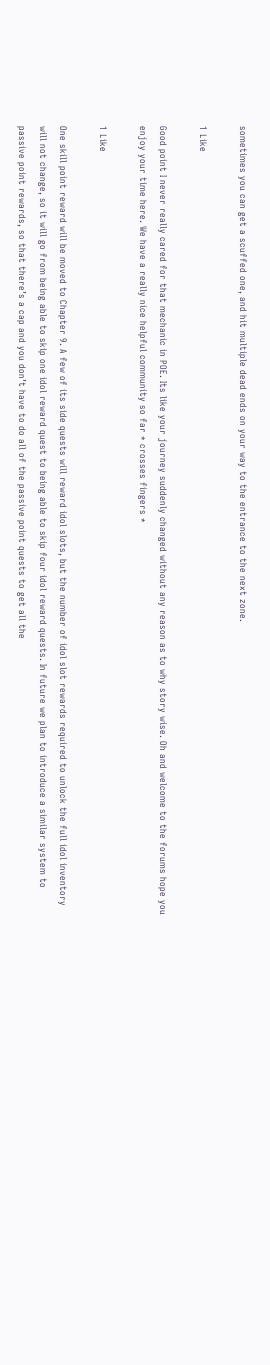sometimes you can get a scuffed one, and hit multiple dead ends on your way to the entrance to the next zone.

1 Like

Good point I never really cared for that mechanic in POE. Its like your journey suddenly changed without any reason as to why story wise. Oh and welcome to the forums hope you enjoy your time here. We have a really nice helpful community so far * crosses fingers *

1 Like

One skill point reward will be moved to Chapter 9. A few of its side quests will reward idol slots, but the number of idol slot rewards required to unlock the full idol inventory will not change, so it will go from being able to skip one idol reward quest to being able to skip four idol reward quests. In future we plan to introduce a similar system to passive point rewards, so that there’s a cap and you don’t have to do all of the passive point quests to get all the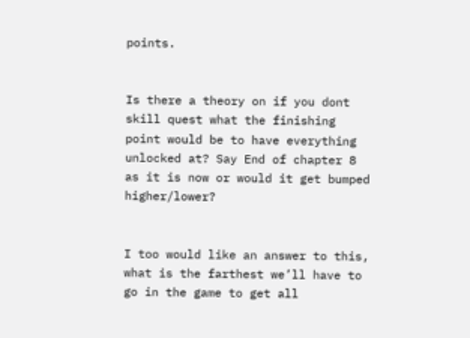points.


Is there a theory on if you dont skill quest what the finishing point would be to have everything unlocked at? Say End of chapter 8 as it is now or would it get bumped higher/lower?


I too would like an answer to this, what is the farthest we’ll have to go in the game to get all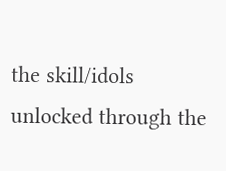the skill/idols unlocked through the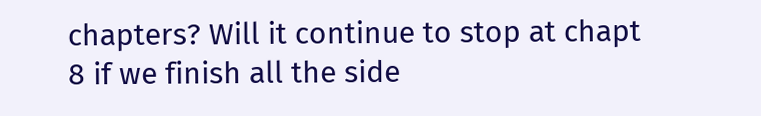chapters? Will it continue to stop at chapt 8 if we finish all the side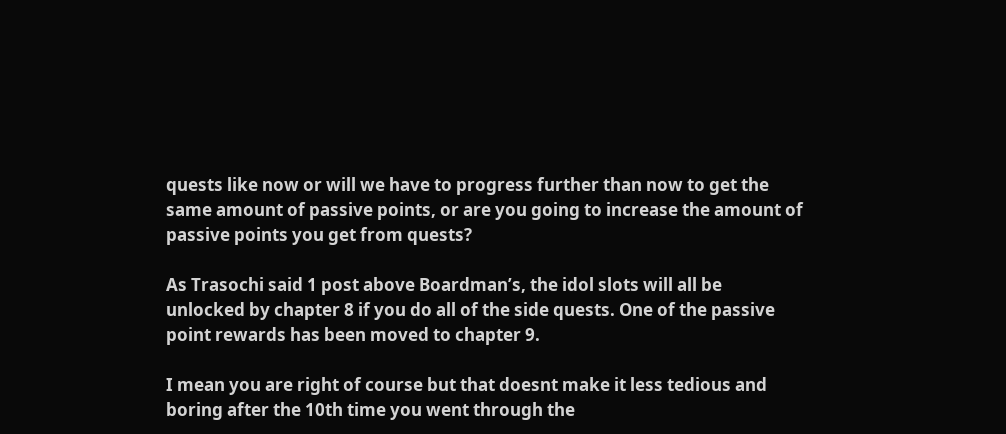quests like now or will we have to progress further than now to get the same amount of passive points, or are you going to increase the amount of passive points you get from quests?

As Trasochi said 1 post above Boardman’s, the idol slots will all be unlocked by chapter 8 if you do all of the side quests. One of the passive point rewards has been moved to chapter 9.

I mean you are right of course but that doesnt make it less tedious and boring after the 10th time you went through the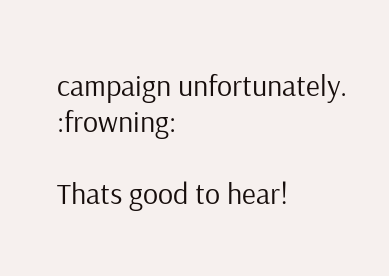campaign unfortunately. :frowning:

Thats good to hear!